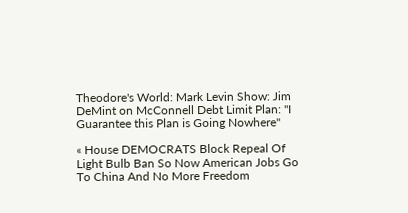Theodore's World: Mark Levin Show: Jim DeMint on McConnell Debt Limit Plan: "I Guarantee this Plan is Going Nowhere"

« House DEMOCRATS Block Repeal Of Light Bulb Ban So Now American Jobs Go To China And No More Freedom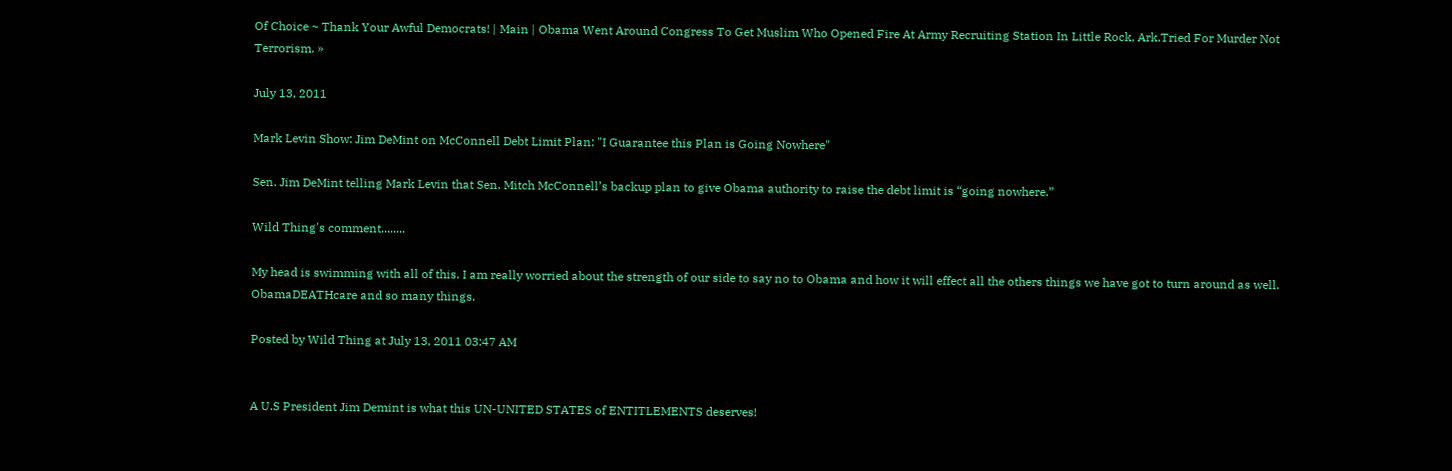Of Choice ~ Thank Your Awful Democrats! | Main | Obama Went Around Congress To Get Muslim Who Opened Fire At Army Recruiting Station In Little Rock, Ark.Tried For Murder Not Terrorism. »

July 13, 2011

Mark Levin Show: Jim DeMint on McConnell Debt Limit Plan: "I Guarantee this Plan is Going Nowhere"

Sen. Jim DeMint telling Mark Levin that Sen. Mitch McConnell’s backup plan to give Obama authority to raise the debt limit is “going nowhere.”

Wild Thing's comment........

My head is swimming with all of this. I am really worried about the strength of our side to say no to Obama and how it will effect all the others things we have got to turn around as well. ObamaDEATHcare and so many things.

Posted by Wild Thing at July 13, 2011 03:47 AM


A U.S President Jim Demint is what this UN-UNITED STATES of ENTITLEMENTS deserves!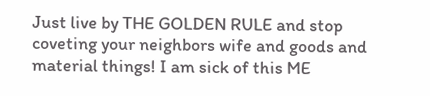Just live by THE GOLDEN RULE and stop coveting your neighbors wife and goods and material things! I am sick of this ME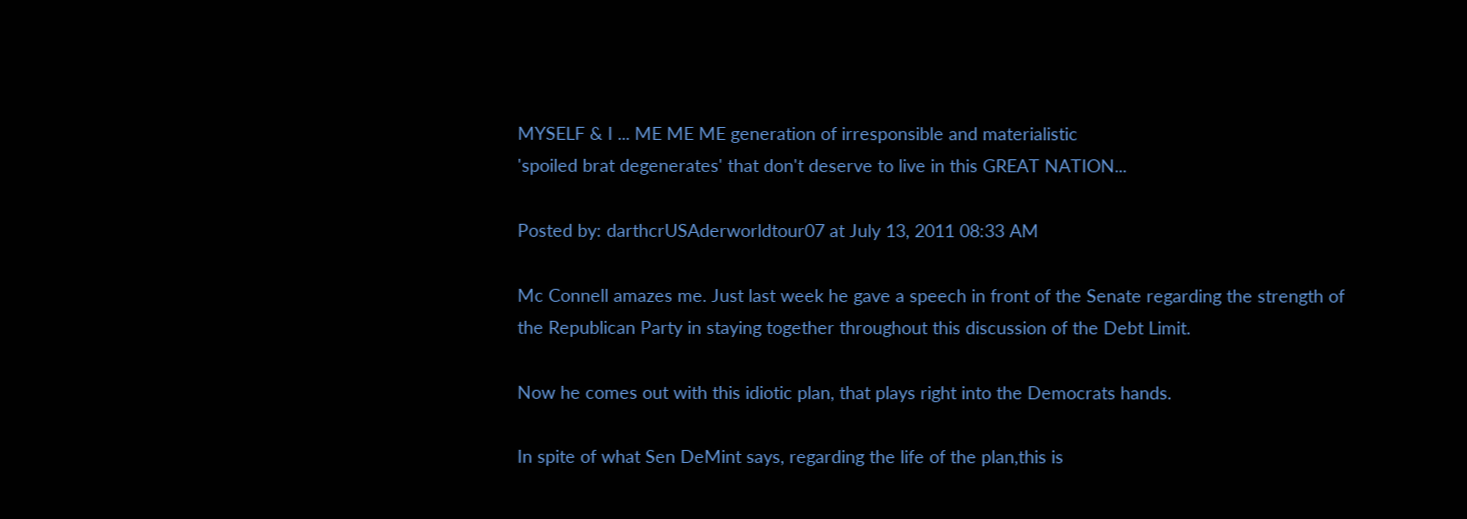MYSELF & I ... ME ME ME generation of irresponsible and materialistic
'spoiled brat degenerates' that don't deserve to live in this GREAT NATION...

Posted by: darthcrUSAderworldtour07 at July 13, 2011 08:33 AM

Mc Connell amazes me. Just last week he gave a speech in front of the Senate regarding the strength of the Republican Party in staying together throughout this discussion of the Debt Limit.

Now he comes out with this idiotic plan, that plays right into the Democrats hands.

In spite of what Sen DeMint says, regarding the life of the plan,this is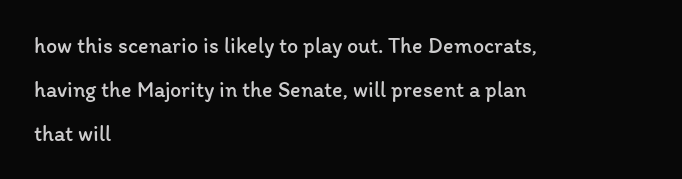how this scenario is likely to play out. The Democrats, having the Majority in the Senate, will present a plan that will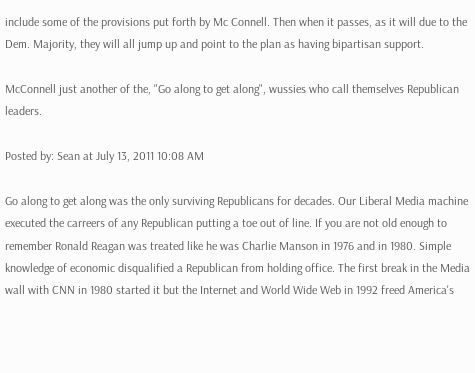include some of the provisions put forth by Mc Connell. Then when it passes, as it will due to the Dem. Majority, they will all jump up and point to the plan as having bipartisan support.

McConnell just another of the, "Go along to get along", wussies who call themselves Republican leaders.

Posted by: Sean at July 13, 2011 10:08 AM

Go along to get along was the only surviving Republicans for decades. Our Liberal Media machine executed the carreers of any Republican putting a toe out of line. If you are not old enough to remember Ronald Reagan was treated like he was Charlie Manson in 1976 and in 1980. Simple knowledge of economic disqualified a Republican from holding office. The first break in the Media wall with CNN in 1980 started it but the Internet and World Wide Web in 1992 freed America's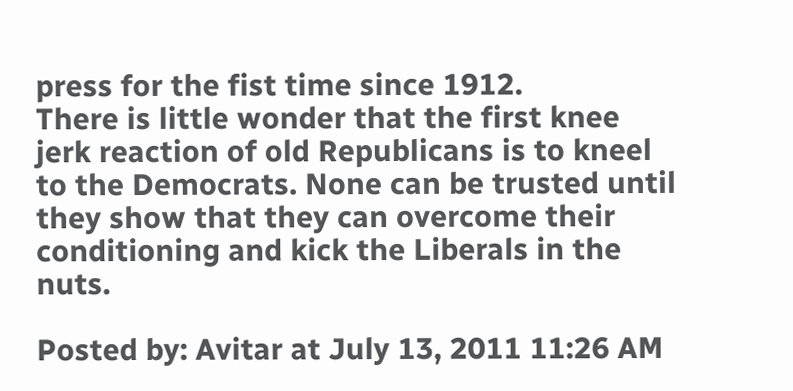press for the fist time since 1912.
There is little wonder that the first knee jerk reaction of old Republicans is to kneel to the Democrats. None can be trusted until they show that they can overcome their conditioning and kick the Liberals in the nuts.

Posted by: Avitar at July 13, 2011 11:26 AM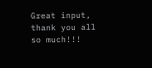Great input, thank you all so much!!!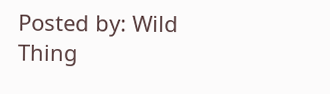Posted by: Wild Thing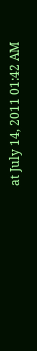at July 14, 2011 01:42 AM